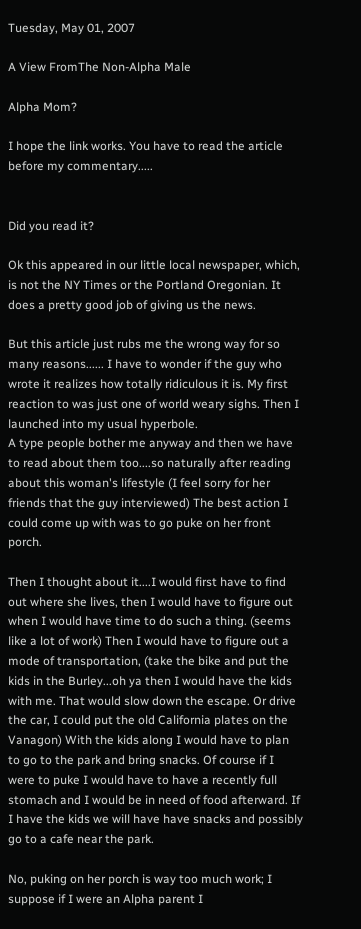Tuesday, May 01, 2007

A View FromThe Non-Alpha Male

Alpha Mom?

I hope the link works. You have to read the article before my commentary.....


Did you read it?

Ok this appeared in our little local newspaper, which, is not the NY Times or the Portland Oregonian. It does a pretty good job of giving us the news.

But this article just rubs me the wrong way for so many reasons...... I have to wonder if the guy who wrote it realizes how totally ridiculous it is. My first reaction to was just one of world weary sighs. Then I launched into my usual hyperbole.
A type people bother me anyway and then we have to read about them too....so naturally after reading about this woman's lifestyle (I feel sorry for her friends that the guy interviewed) The best action I could come up with was to go puke on her front porch.

Then I thought about it....I would first have to find out where she lives, then I would have to figure out when I would have time to do such a thing. (seems like a lot of work) Then I would have to figure out a mode of transportation, (take the bike and put the kids in the Burley...oh ya then I would have the kids with me. That would slow down the escape. Or drive the car, I could put the old California plates on the Vanagon) With the kids along I would have to plan to go to the park and bring snacks. Of course if I were to puke I would have to have a recently full stomach and I would be in need of food afterward. If I have the kids we will have have snacks and possibly go to a cafe near the park.

No, puking on her porch is way too much work; I suppose if I were an Alpha parent I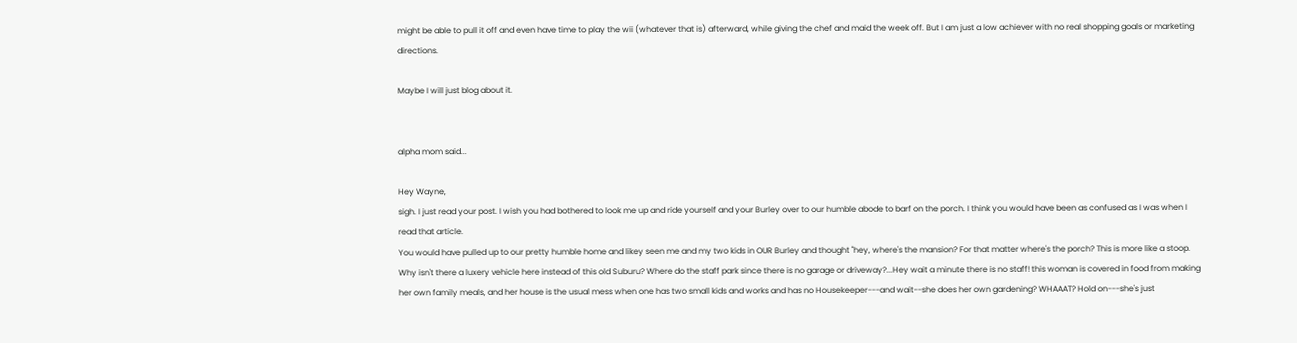might be able to pull it off and even have time to play the wii (whatever that is) afterward, while giving the chef and maid the week off. But I am just a low achiever with no real shopping goals or marketing directions.

Maybe I will just blog about it.


alpha mom said...

Hey Wayne,
sigh. I just read your post. I wish you had bothered to look me up and ride yourself and your Burley over to our humble abode to barf on the porch. I think you would have been as confused as I was when I read that article.
You would have pulled up to our pretty humble home and likey seen me and my two kids in OUR Burley and thought "hey, where's the mansion? For that matter where's the porch? This is more like a stoop. Why isn't there a luxery vehicle here instead of this old Suburu? Where do the staff park since there is no garage or driveway?...Hey wait a minute there is no staff! this woman is covered in food from making her own family meals, and her house is the usual mess when one has two small kids and works and has no Housekeeper---and wait--she does her own gardening? WHAAAT? Hold on---she's just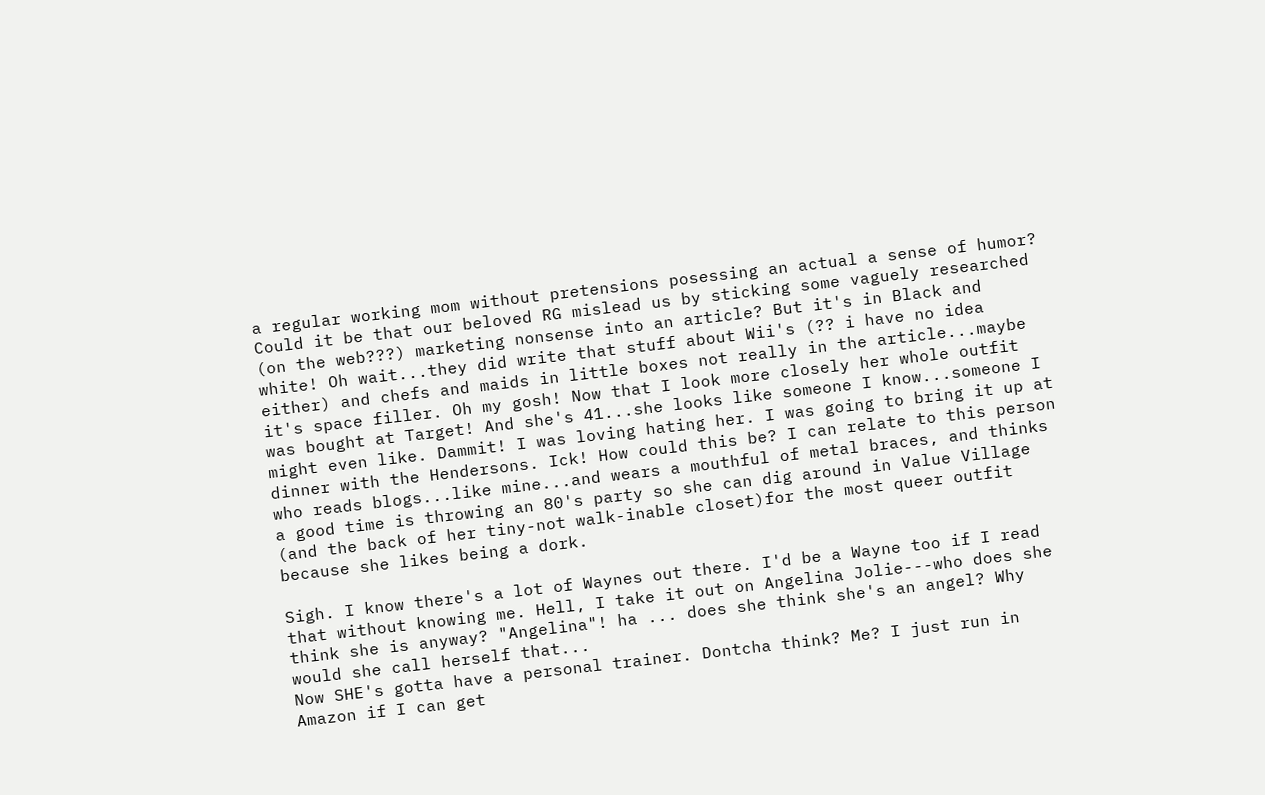a regular working mom without pretensions posessing an actual a sense of humor? Could it be that our beloved RG mislead us by sticking some vaguely researched (on the web???) marketing nonsense into an article? But it's in Black and white! Oh wait...they did write that stuff about Wii's (?? i have no idea either) and chefs and maids in little boxes not really in the article...maybe it's space filler. Oh my gosh! Now that I look more closely her whole outfit was bought at Target! And she's 41...she looks like someone I know...someone I might even like. Dammit! I was loving hating her. I was going to bring it up at dinner with the Hendersons. Ick! How could this be? I can relate to this person who reads blogs...like mine...and wears a mouthful of metal braces, and thinks a good time is throwing an 80's party so she can dig around in Value Village (and the back of her tiny-not walk-inable closet)for the most queer outfit because she likes being a dork.

Sigh. I know there's a lot of Waynes out there. I'd be a Wayne too if I read that without knowing me. Hell, I take it out on Angelina Jolie---who does she think she is anyway? "Angelina"! ha ... does she think she's an angel? Why would she call herself that...
Now SHE's gotta have a personal trainer. Dontcha think? Me? I just run in Amazon if I can get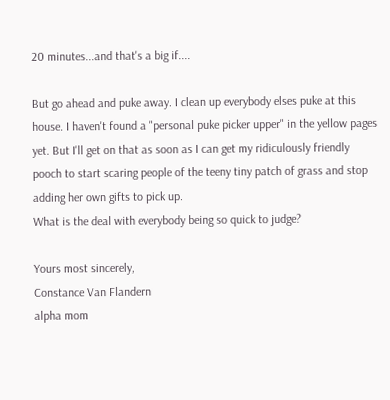20 minutes...and that's a big if....

But go ahead and puke away. I clean up everybody elses puke at this house. I haven't found a "personal puke picker upper" in the yellow pages yet. But I'll get on that as soon as I can get my ridiculously friendly pooch to start scaring people of the teeny tiny patch of grass and stop adding her own gifts to pick up.
What is the deal with everybody being so quick to judge?

Yours most sincerely,
Constance Van Flandern
alpha mom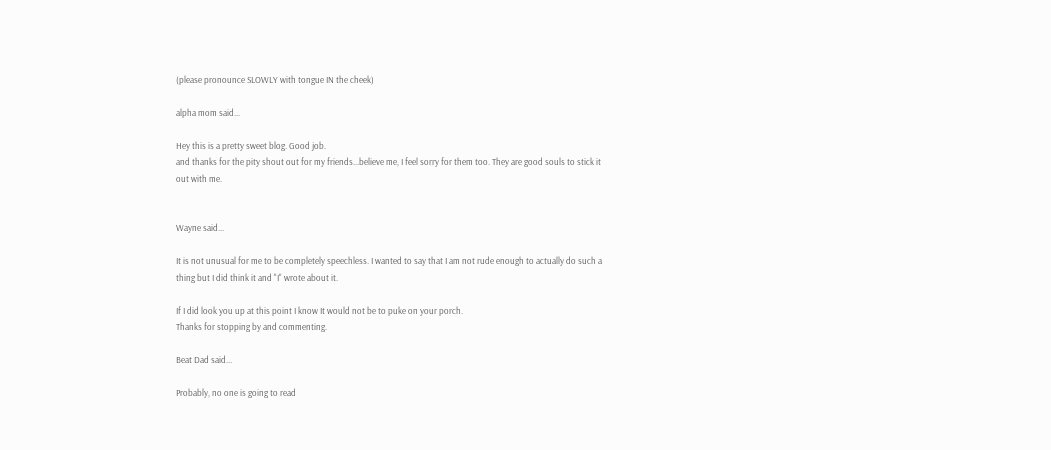(please pronounce SLOWLY with tongue IN the cheek)

alpha mom said...

Hey this is a pretty sweet blog. Good job.
and thanks for the pity shout out for my friends...believe me, I feel sorry for them too. They are good souls to stick it out with me.


Wayne said...

It is not unusual for me to be completely speechless. I wanted to say that I am not rude enough to actually do such a thing but I did think it and "I" wrote about it.

If I did look you up at this point I know It would not be to puke on your porch.
Thanks for stopping by and commenting.

Beat Dad said...

Probably, no one is going to read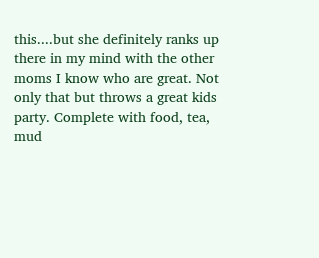this....but she definitely ranks up there in my mind with the other moms I know who are great. Not only that but throws a great kids party. Complete with food, tea, mud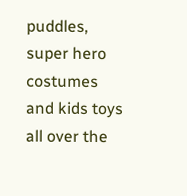puddles, super hero costumes and kids toys all over the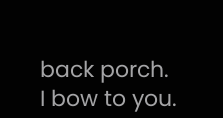back porch. I bow to you.